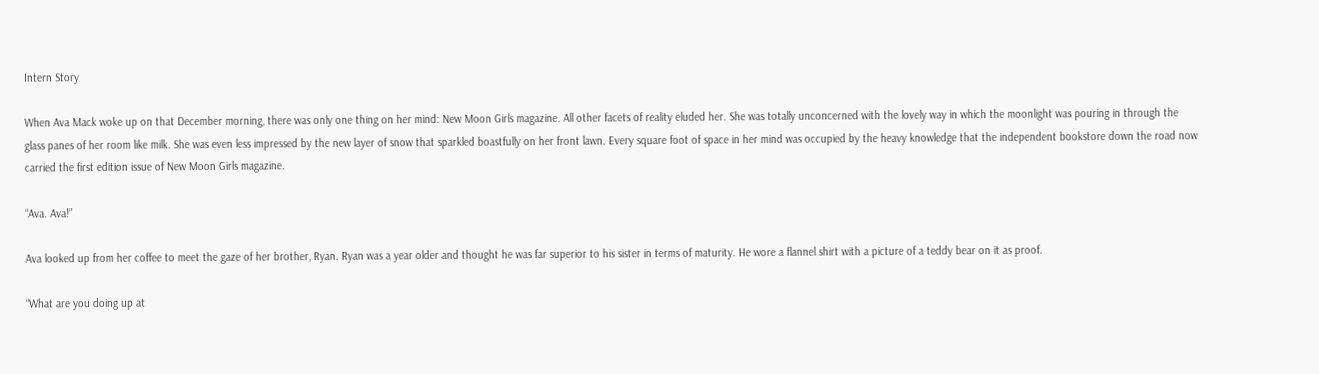Intern Story

When Ava Mack woke up on that December morning, there was only one thing on her mind: New Moon Girls magazine. All other facets of reality eluded her. She was totally unconcerned with the lovely way in which the moonlight was pouring in through the glass panes of her room like milk. She was even less impressed by the new layer of snow that sparkled boastfully on her front lawn. Every square foot of space in her mind was occupied by the heavy knowledge that the independent bookstore down the road now carried the first edition issue of New Moon Girls magazine.

“Ava. Ava!”

Ava looked up from her coffee to meet the gaze of her brother, Ryan. Ryan was a year older and thought he was far superior to his sister in terms of maturity. He wore a flannel shirt with a picture of a teddy bear on it as proof.

“What are you doing up at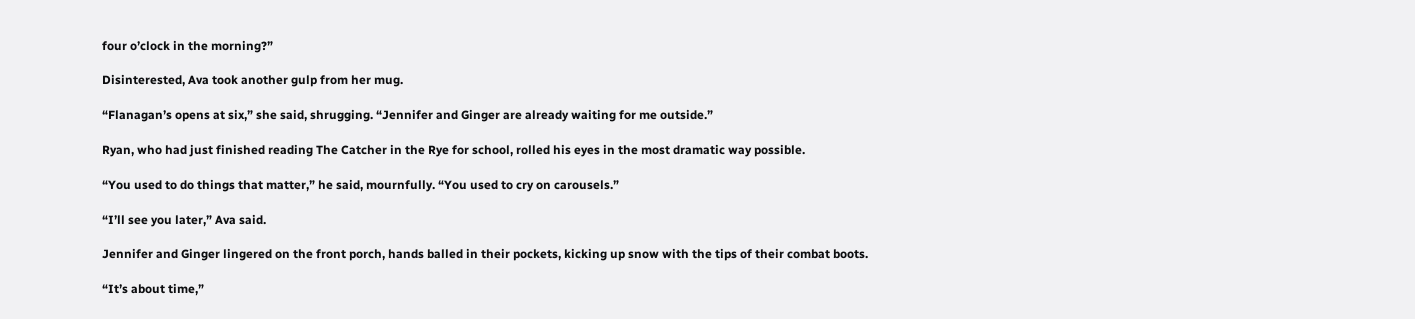four o’clock in the morning?”

Disinterested, Ava took another gulp from her mug.

“Flanagan’s opens at six,” she said, shrugging. “Jennifer and Ginger are already waiting for me outside.”

Ryan, who had just finished reading The Catcher in the Rye for school, rolled his eyes in the most dramatic way possible.

“You used to do things that matter,” he said, mournfully. “You used to cry on carousels.”

“I’ll see you later,” Ava said.

Jennifer and Ginger lingered on the front porch, hands balled in their pockets, kicking up snow with the tips of their combat boots.

“It’s about time,”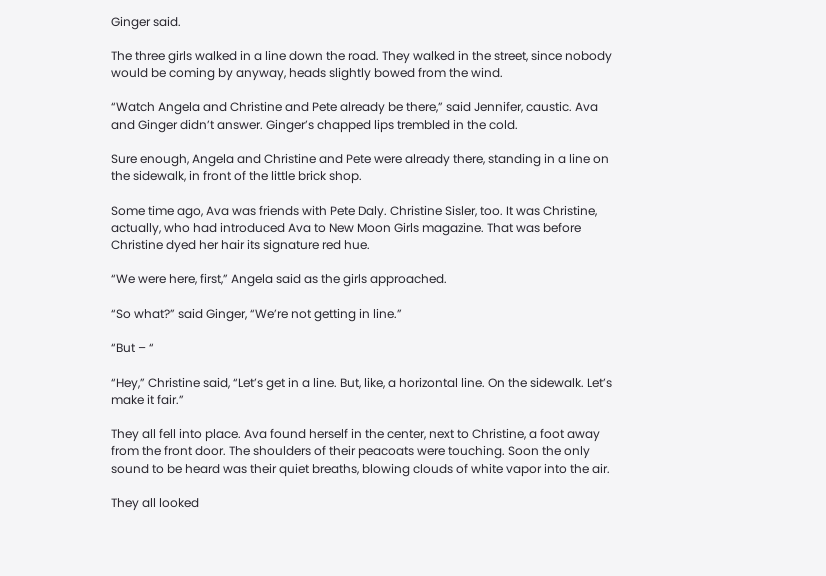Ginger said.

The three girls walked in a line down the road. They walked in the street, since nobody would be coming by anyway, heads slightly bowed from the wind.

“Watch Angela and Christine and Pete already be there,” said Jennifer, caustic. Ava and Ginger didn’t answer. Ginger’s chapped lips trembled in the cold.

Sure enough, Angela and Christine and Pete were already there, standing in a line on the sidewalk, in front of the little brick shop.

Some time ago, Ava was friends with Pete Daly. Christine Sisler, too. It was Christine, actually, who had introduced Ava to New Moon Girls magazine. That was before Christine dyed her hair its signature red hue.

“We were here, first,” Angela said as the girls approached.

“So what?” said Ginger, “We’re not getting in line.”

“But – “

“Hey,” Christine said, “Let’s get in a line. But, like, a horizontal line. On the sidewalk. Let’s make it fair.”

They all fell into place. Ava found herself in the center, next to Christine, a foot away from the front door. The shoulders of their peacoats were touching. Soon the only sound to be heard was their quiet breaths, blowing clouds of white vapor into the air.

They all looked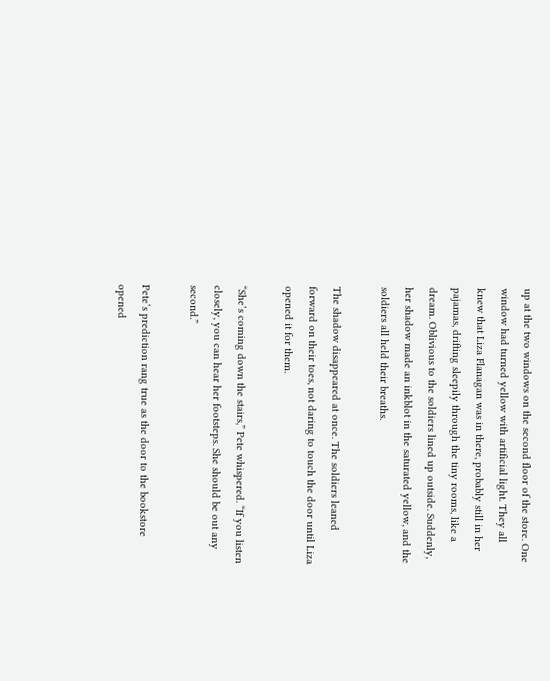up at the two windows on the second floor of the store. One window had turned yellow with artificial light. They all knew that Liza Flanagan was in there, probably still in her pajamas, drifting sleepily through the tiny rooms, like a dream. Oblivious to the soldiers lined up outside. Suddenly, her shadow made an inkblot in the saturated yellow, and the soldiers all held their breaths.

The shadow disappeared at once. The soldiers leaned forward on their toes, not daring to touch the door until Liza opened it for them.

“She’s coming down the stairs,” Pete whispered. “If you listen closely, you can hear her footsteps. She should be out any second.”

Pete’s prediction rang true as the door to the bookstore opened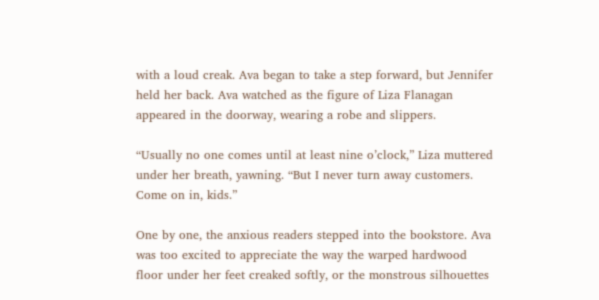with a loud creak. Ava began to take a step forward, but Jennifer held her back. Ava watched as the figure of Liza Flanagan appeared in the doorway, wearing a robe and slippers.

“Usually no one comes until at least nine o’clock,” Liza muttered under her breath, yawning. “But I never turn away customers. Come on in, kids.”

One by one, the anxious readers stepped into the bookstore. Ava was too excited to appreciate the way the warped hardwood floor under her feet creaked softly, or the monstrous silhouettes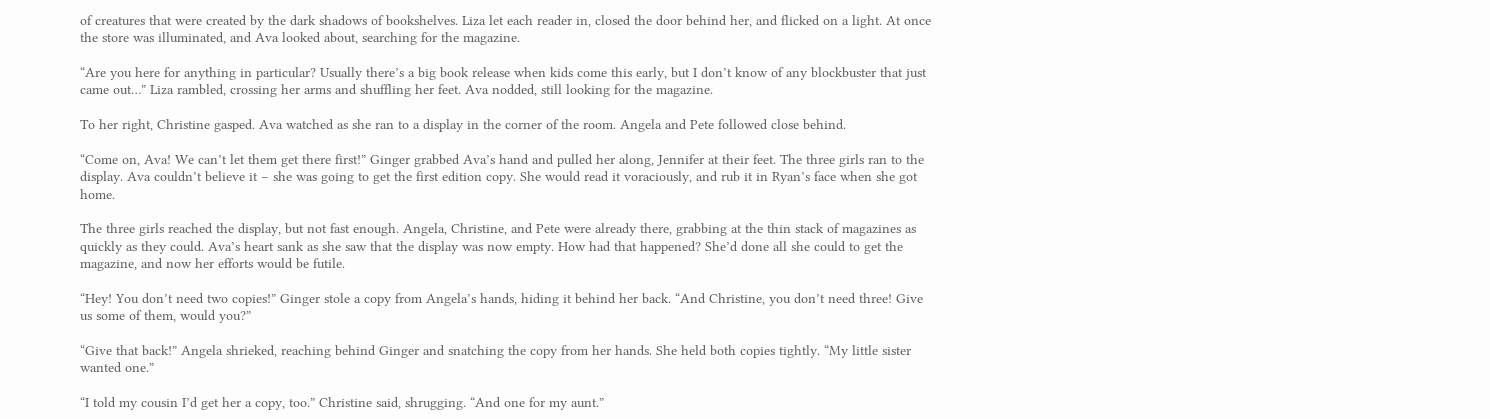of creatures that were created by the dark shadows of bookshelves. Liza let each reader in, closed the door behind her, and flicked on a light. At once the store was illuminated, and Ava looked about, searching for the magazine.

“Are you here for anything in particular? Usually there’s a big book release when kids come this early, but I don’t know of any blockbuster that just came out…” Liza rambled, crossing her arms and shuffling her feet. Ava nodded, still looking for the magazine.

To her right, Christine gasped. Ava watched as she ran to a display in the corner of the room. Angela and Pete followed close behind.

“Come on, Ava! We can’t let them get there first!” Ginger grabbed Ava’s hand and pulled her along, Jennifer at their feet. The three girls ran to the display. Ava couldn’t believe it – she was going to get the first edition copy. She would read it voraciously, and rub it in Ryan’s face when she got home.

The three girls reached the display, but not fast enough. Angela, Christine, and Pete were already there, grabbing at the thin stack of magazines as quickly as they could. Ava’s heart sank as she saw that the display was now empty. How had that happened? She’d done all she could to get the magazine, and now her efforts would be futile.

“Hey! You don’t need two copies!” Ginger stole a copy from Angela’s hands, hiding it behind her back. “And Christine, you don’t need three! Give us some of them, would you?”

“Give that back!” Angela shrieked, reaching behind Ginger and snatching the copy from her hands. She held both copies tightly. “My little sister wanted one.”

“I told my cousin I’d get her a copy, too.” Christine said, shrugging. “And one for my aunt.”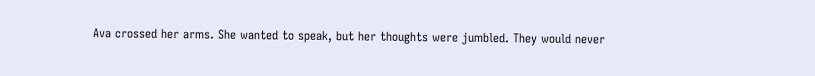Ava crossed her arms. She wanted to speak, but her thoughts were jumbled. They would never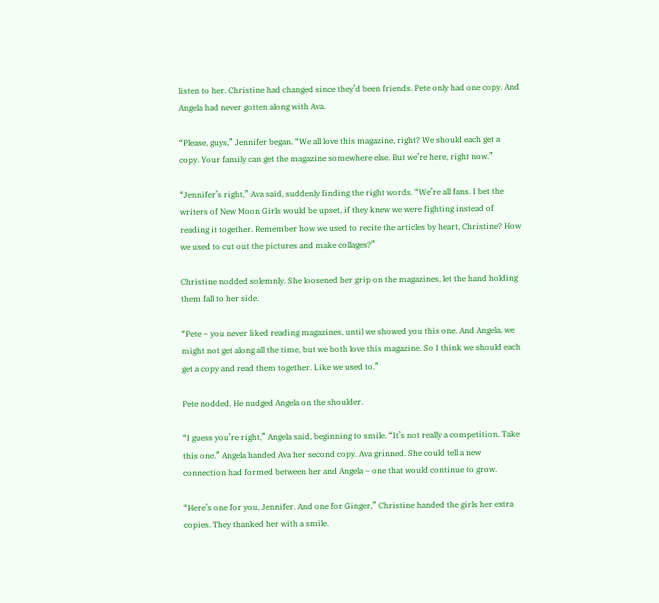listen to her. Christine had changed since they’d been friends. Pete only had one copy. And Angela had never gotten along with Ava.

“Please, guys,” Jennifer began. “We all love this magazine, right? We should each get a copy. Your family can get the magazine somewhere else. But we’re here, right now.”

“Jennifer’s right,” Ava said, suddenly finding the right words. “We’re all fans. I bet the writers of New Moon Girls would be upset, if they knew we were fighting instead of reading it together. Remember how we used to recite the articles by heart, Christine? How we used to cut out the pictures and make collages?”

Christine nodded solemnly. She loosened her grip on the magazines, let the hand holding them fall to her side.

“Pete – you never liked reading magazines, until we showed you this one. And Angela, we might not get along all the time, but we both love this magazine. So I think we should each get a copy and read them together. Like we used to.”

Pete nodded. He nudged Angela on the shoulder.

“I guess you’re right,” Angela said, beginning to smile. “It’s not really a competition. Take this one.” Angela handed Ava her second copy. Ava grinned. She could tell a new connection had formed between her and Angela – one that would continue to grow.

“Here’s one for you, Jennifer. And one for Ginger,” Christine handed the girls her extra copies. They thanked her with a smile.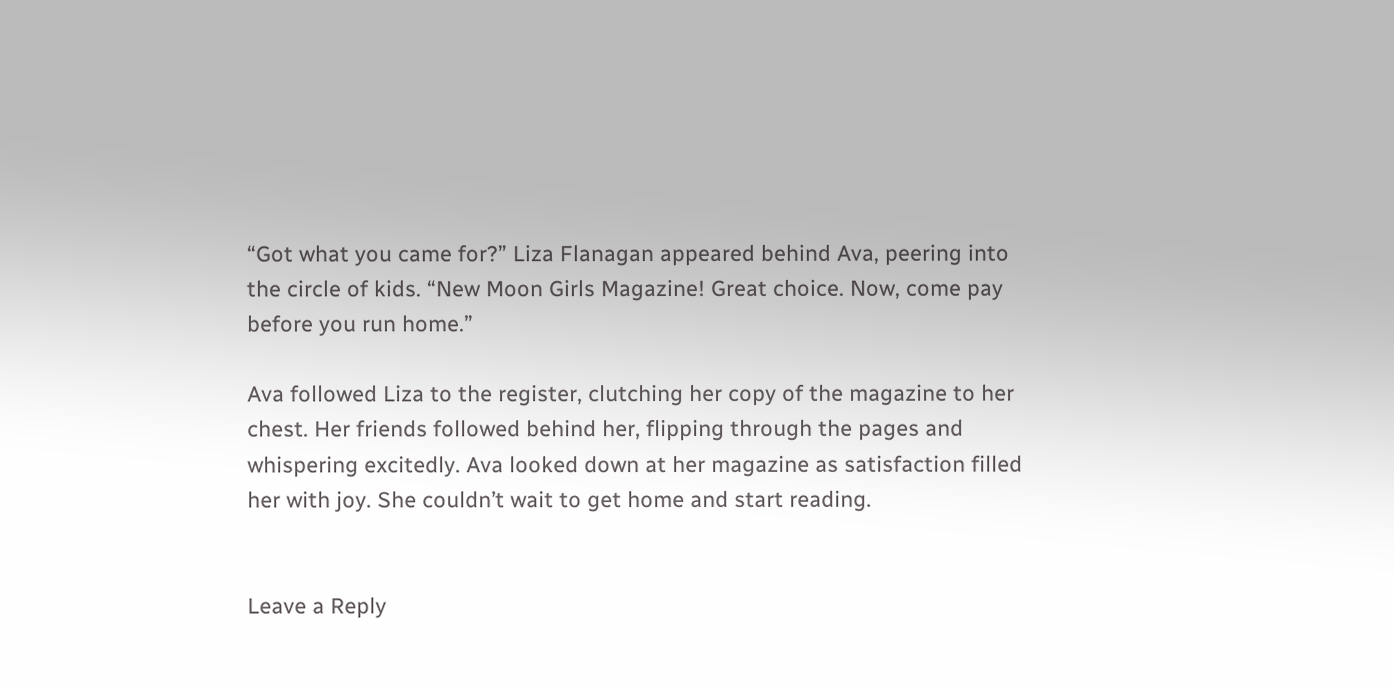“Got what you came for?” Liza Flanagan appeared behind Ava, peering into the circle of kids. “New Moon Girls Magazine! Great choice. Now, come pay before you run home.”

Ava followed Liza to the register, clutching her copy of the magazine to her chest. Her friends followed behind her, flipping through the pages and whispering excitedly. Ava looked down at her magazine as satisfaction filled her with joy. She couldn’t wait to get home and start reading.


Leave a Reply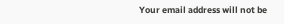Your email address will not be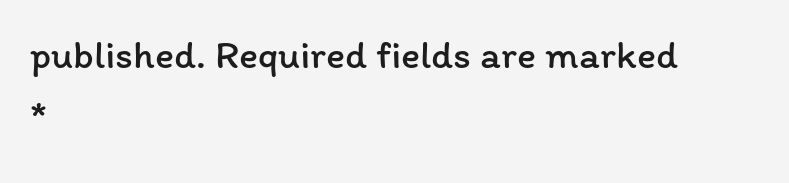published. Required fields are marked *